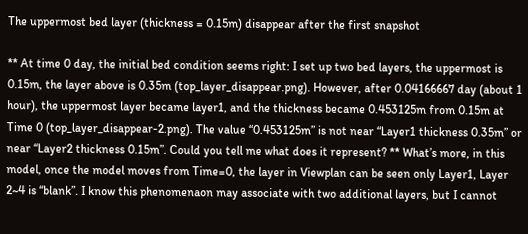The uppermost bed layer (thickness = 0.15m) disappear after the first snapshot

** At time 0 day, the initial bed condition seems right: I set up two bed layers, the uppermost is 0.15m, the layer above is 0.35m (top_layer_disappear.png). However, after 0.04166667 day (about 1 hour), the uppermost layer became layer1, and the thickness became 0.453125m from 0.15m at Time 0 (top_layer_disappear-2.png). The value “0.453125m” is not near “Layer1 thickness 0.35m” or near “Layer2 thickness 0.15m”. Could you tell me what does it represent? ** What’s more, in this model, once the model moves from Time=0, the layer in Viewplan can be seen only Layer1, Layer 2~4 is “blank”. I know this phenomenaon may associate with two additional layers, but I cannot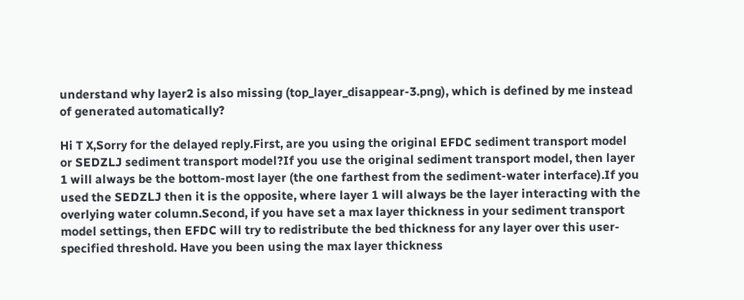understand why layer2 is also missing (top_layer_disappear-3.png), which is defined by me instead of generated automatically?

Hi T X,Sorry for the delayed reply.First, are you using the original EFDC sediment transport model or SEDZLJ sediment transport model?If you use the original sediment transport model, then layer 1 will always be the bottom-most layer (the one farthest from the sediment-water interface).If you used the SEDZLJ then it is the opposite, where layer 1 will always be the layer interacting with the overlying water column.Second, if you have set a max layer thickness in your sediment transport model settings, then EFDC will try to redistribute the bed thickness for any layer over this user-specified threshold. Have you been using the max layer thickness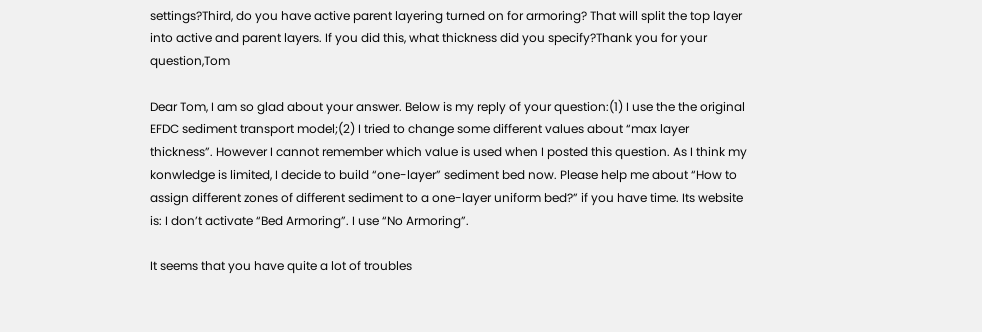settings?Third, do you have active parent layering turned on for armoring? That will split the top layer into active and parent layers. If you did this, what thickness did you specify?Thank you for your question,Tom

Dear Tom, I am so glad about your answer. Below is my reply of your question:(1) I use the the original EFDC sediment transport model;(2) I tried to change some different values about “max layer thickness”. However I cannot remember which value is used when I posted this question. As I think my konwledge is limited, I decide to build “one-layer” sediment bed now. Please help me about “How to assign different zones of different sediment to a one-layer uniform bed?” if you have time. Its website is: I don’t activate “Bed Armoring”. I use “No Armoring”.

It seems that you have quite a lot of troubles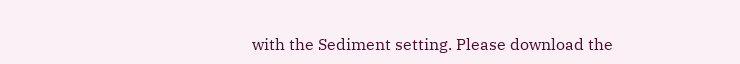with the Sediment setting. Please download the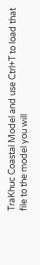TraKhuc Coastal Model and use Ctrl+T to load that file to the model you will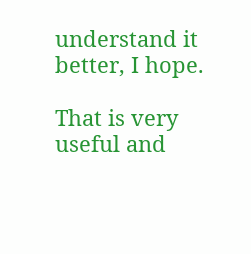understand it better, I hope.

That is very useful and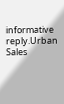informative reply.Urban Sales